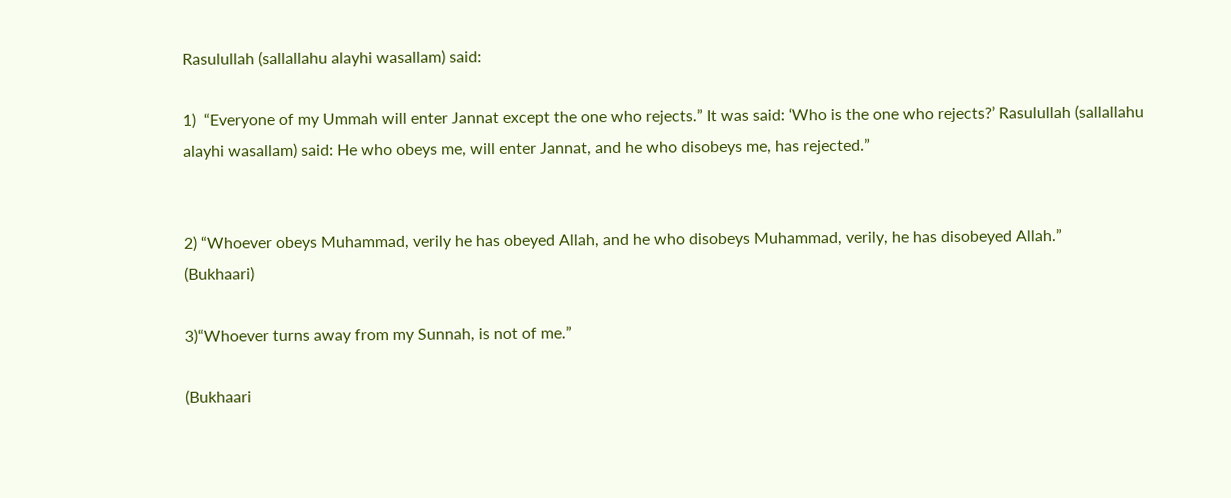Rasulullah (sallallahu alayhi wasallam) said:

1)  “Everyone of my Ummah will enter Jannat except the one who rejects.” It was said: ‘Who is the one who rejects?’ Rasulullah (sallallahu alayhi wasallam) said: He who obeys me, will enter Jannat, and he who disobeys me, has rejected.”


2) “Whoever obeys Muhammad, verily he has obeyed Allah, and he who disobeys Muhammad, verily, he has disobeyed Allah.”                   (Bukhaari)

3)“Whoever turns away from my Sunnah, is not of me.”

(Bukhaari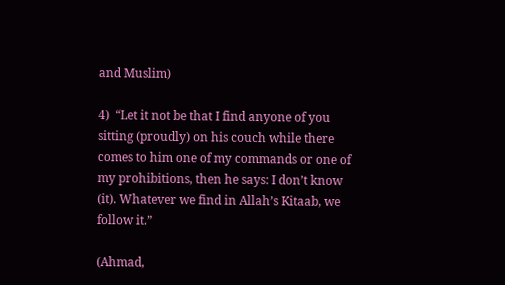and Muslim)

4)  “Let it not be that I find anyone of you sitting (proudly) on his couch while there comes to him one of my commands or one of my prohibitions, then he says: I don’t know (it). Whatever we find in Allah’s Kitaab, we follow it.”

(Ahmad,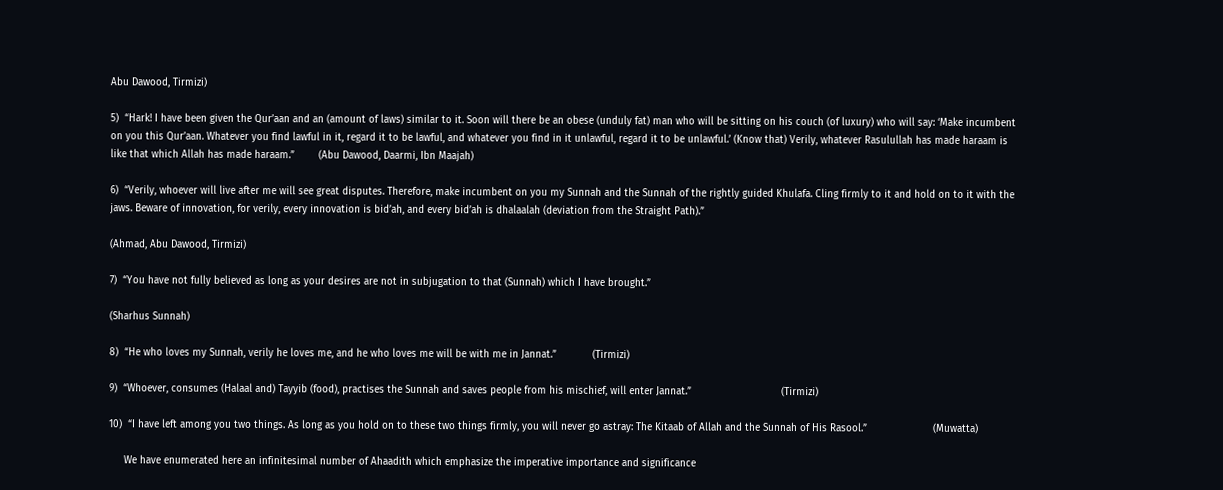Abu Dawood, Tirmizi)

5)  “Hark! I have been given the Qur’aan and an (amount of laws) similar to it. Soon will there be an obese (unduly fat) man who will be sitting on his couch (of luxury) who will say: ‘Make incumbent on you this Qur’aan. Whatever you find lawful in it, regard it to be lawful, and whatever you find in it unlawful, regard it to be unlawful.’ (Know that) Verily, whatever Rasulullah has made haraam is like that which Allah has made haraam.”        (Abu Dawood, Daarmi, Ibn Maajah)

6)  “Verily, whoever will live after me will see great disputes. Therefore, make incumbent on you my Sunnah and the Sunnah of the rightly guided Khulafa. Cling firmly to it and hold on to it with the jaws. Beware of innovation, for verily, every innovation is bid’ah, and every bid’ah is dhalaalah (deviation from the Straight Path).”

(Ahmad, Abu Dawood, Tirmizi)

7)  “You have not fully believed as long as your desires are not in subjugation to that (Sunnah) which I have brought.”

(Sharhus Sunnah)

8)  “He who loves my Sunnah, verily he loves me, and he who loves me will be with me in Jannat.”            (Tirmizi)

9)  “Whoever, consumes (Halaal and) Tayyib (food), practises the Sunnah and saves people from his mischief, will enter Jannat.”                              (Tirmizi)

10)  “I have left among you two things. As long as you hold on to these two things firmly, you will never go astray: The Kitaab of Allah and the Sunnah of His Rasool.”                      (Muwatta)

     We have enumerated here an infinitesimal number of Ahaadith which emphasize the imperative importance and significance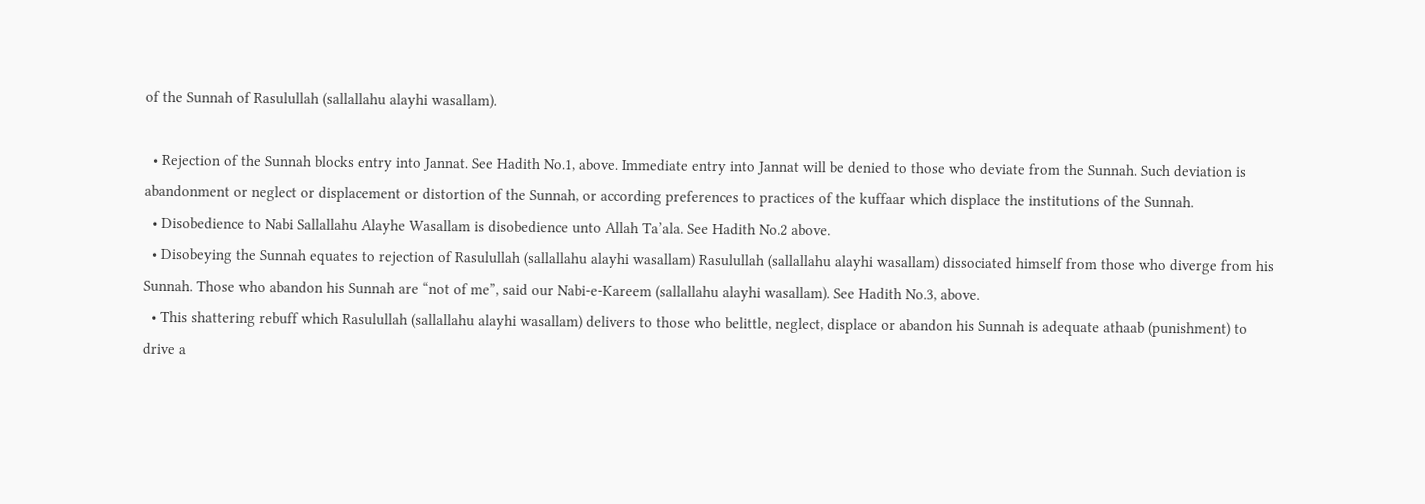of the Sunnah of Rasulullah (sallallahu alayhi wasallam).

  • Rejection of the Sunnah blocks entry into Jannat. See Hadith No.1, above. Immediate entry into Jannat will be denied to those who deviate from the Sunnah. Such deviation is abandonment or neglect or displacement or distortion of the Sunnah, or according preferences to practices of the kuffaar which displace the institutions of the Sunnah.
  • Disobedience to Nabi Sallallahu Alayhe Wasallam is disobedience unto Allah Ta’ala. See Hadith No.2 above.
  • Disobeying the Sunnah equates to rejection of Rasulullah (sallallahu alayhi wasallam) Rasulullah (sallallahu alayhi wasallam) dissociated himself from those who diverge from his Sunnah. Those who abandon his Sunnah are “not of me”, said our Nabi-e-Kareem (sallallahu alayhi wasallam). See Hadith No.3, above.
  • This shattering rebuff which Rasulullah (sallallahu alayhi wasallam) delivers to those who belittle, neglect, displace or abandon his Sunnah is adequate athaab (punishment) to drive a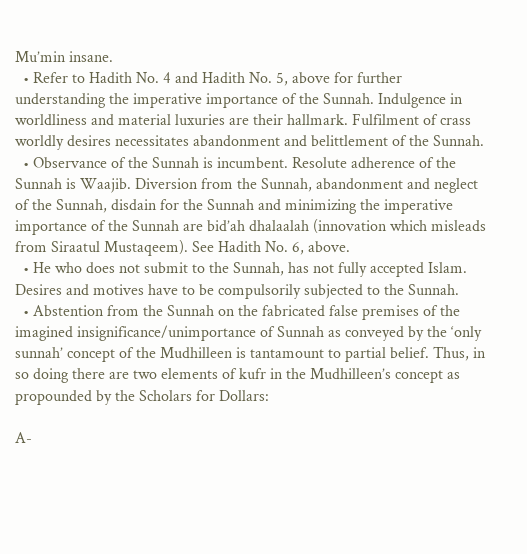Mu’min insane.
  • Refer to Hadith No. 4 and Hadith No. 5, above for further understanding the imperative importance of the Sunnah. Indulgence in worldliness and material luxuries are their hallmark. Fulfilment of crass worldly desires necessitates abandonment and belittlement of the Sunnah.
  • Observance of the Sunnah is incumbent. Resolute adherence of the Sunnah is Waajib. Diversion from the Sunnah, abandonment and neglect of the Sunnah, disdain for the Sunnah and minimizing the imperative importance of the Sunnah are bid’ah dhalaalah (innovation which misleads from Siraatul Mustaqeem). See Hadith No. 6, above.
  • He who does not submit to the Sunnah, has not fully accepted Islam. Desires and motives have to be compulsorily subjected to the Sunnah.
  • Abstention from the Sunnah on the fabricated false premises of the imagined insignificance/unimportance of Sunnah as conveyed by the ‘only sunnah’ concept of the Mudhilleen is tantamount to partial belief. Thus, in so doing there are two elements of kufr in the Mudhilleen’s concept as propounded by the Scholars for Dollars:

A-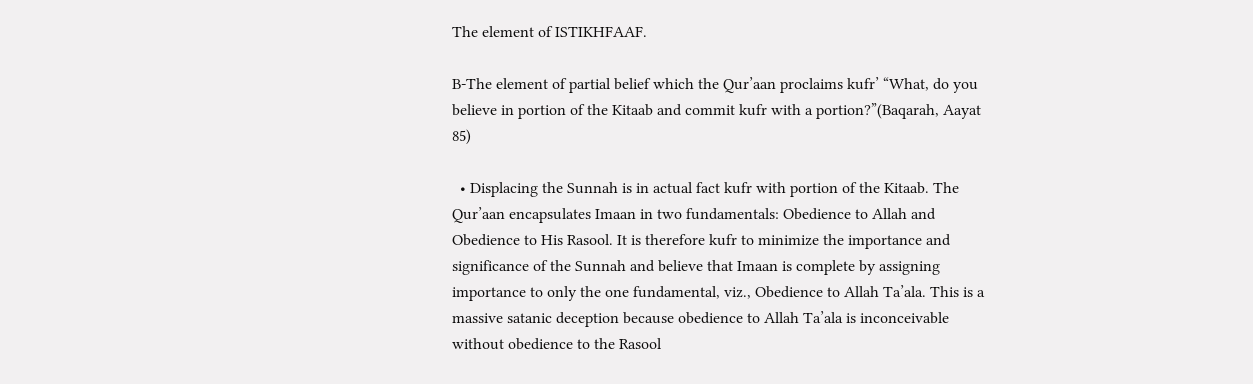The element of ISTIKHFAAF.

B-The element of partial belief which the Qur’aan proclaims kufr’ “What, do you believe in portion of the Kitaab and commit kufr with a portion?”(Baqarah, Aayat 85)

  • Displacing the Sunnah is in actual fact kufr with portion of the Kitaab. The Qur’aan encapsulates Imaan in two fundamentals: Obedience to Allah and Obedience to His Rasool. It is therefore kufr to minimize the importance and significance of the Sunnah and believe that Imaan is complete by assigning importance to only the one fundamental, viz., Obedience to Allah Ta’ala. This is a massive satanic deception because obedience to Allah Ta’ala is inconceivable without obedience to the Rasool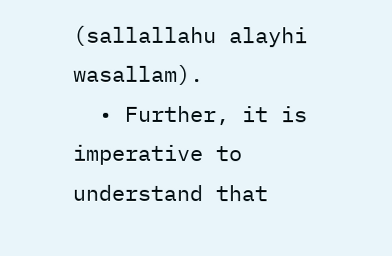(sallallahu alayhi wasallam).
  • Further, it is imperative to understand that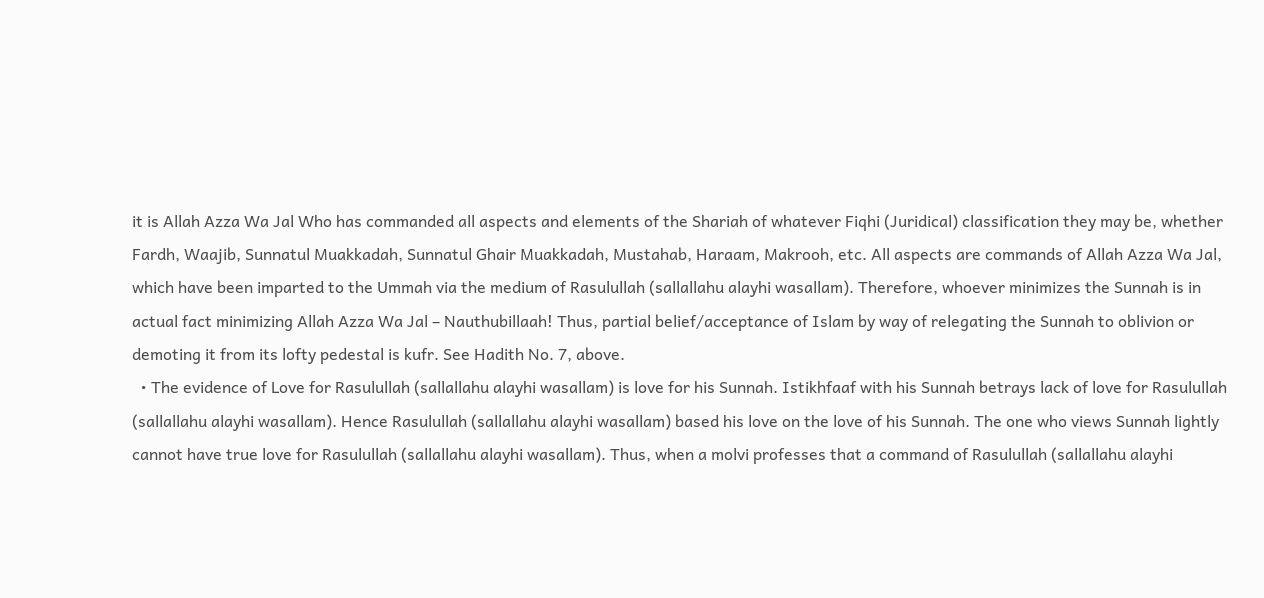it is Allah Azza Wa Jal Who has commanded all aspects and elements of the Shariah of whatever Fiqhi (Juridical) classification they may be, whether Fardh, Waajib, Sunnatul Muakkadah, Sunnatul Ghair Muakkadah, Mustahab, Haraam, Makrooh, etc. All aspects are commands of Allah Azza Wa Jal, which have been imparted to the Ummah via the medium of Rasulullah (sallallahu alayhi wasallam). Therefore, whoever minimizes the Sunnah is in actual fact minimizing Allah Azza Wa Jal – Nauthubillaah! Thus, partial belief/acceptance of Islam by way of relegating the Sunnah to oblivion or demoting it from its lofty pedestal is kufr. See Hadith No. 7, above.
  • The evidence of Love for Rasulullah (sallallahu alayhi wasallam) is love for his Sunnah. Istikhfaaf with his Sunnah betrays lack of love for Rasulullah (sallallahu alayhi wasallam). Hence Rasulullah (sallallahu alayhi wasallam) based his love on the love of his Sunnah. The one who views Sunnah lightly cannot have true love for Rasulullah (sallallahu alayhi wasallam). Thus, when a molvi professes that a command of Rasulullah (sallallahu alayhi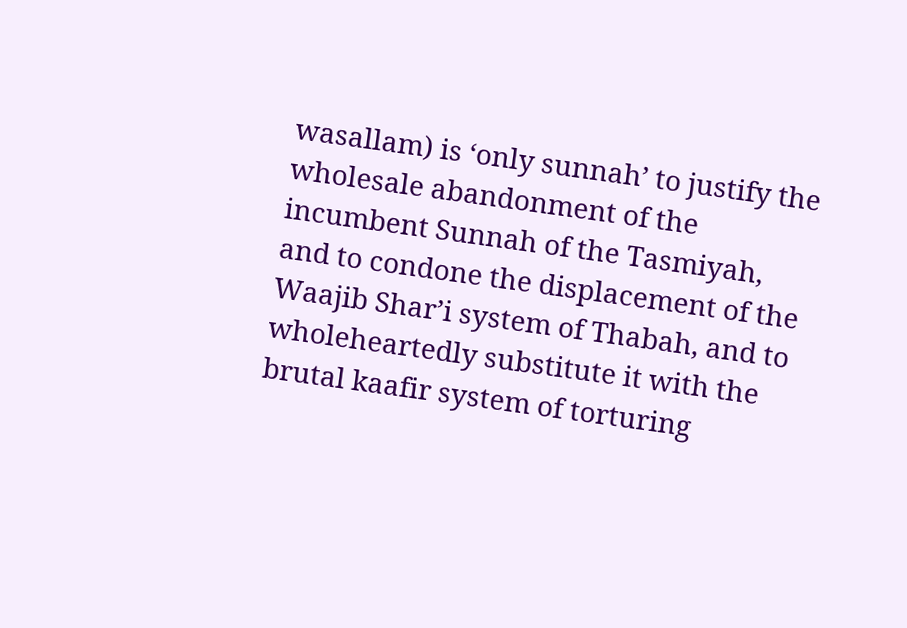wasallam) is ‘only sunnah’ to justify the wholesale abandonment of the incumbent Sunnah of the Tasmiyah, and to condone the displacement of the Waajib Shar’i system of Thabah, and to wholeheartedly substitute it with the brutal kaafir system of torturing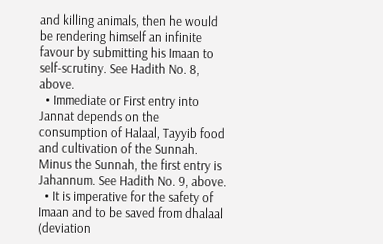and killing animals, then he would be rendering himself an infinite favour by submitting his Imaan to self-scrutiny. See Hadith No. 8, above.
  • Immediate or First entry into Jannat depends on the consumption of Halaal, Tayyib food and cultivation of the Sunnah. Minus the Sunnah, the first entry is Jahannum. See Hadith No. 9, above.
  • It is imperative for the safety of Imaan and to be saved from dhalaal (deviation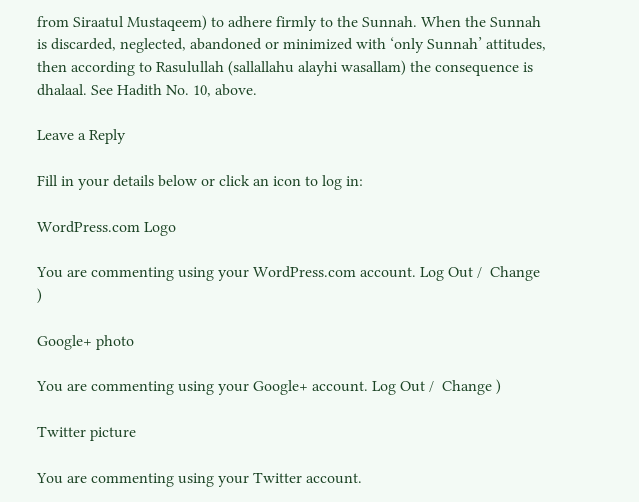from Siraatul Mustaqeem) to adhere firmly to the Sunnah. When the Sunnah is discarded, neglected, abandoned or minimized with ‘only Sunnah’ attitudes, then according to Rasulullah (sallallahu alayhi wasallam) the consequence is dhalaal. See Hadith No. 10, above.

Leave a Reply

Fill in your details below or click an icon to log in:

WordPress.com Logo

You are commenting using your WordPress.com account. Log Out /  Change )

Google+ photo

You are commenting using your Google+ account. Log Out /  Change )

Twitter picture

You are commenting using your Twitter account.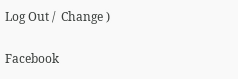Log Out /  Change )

Facebook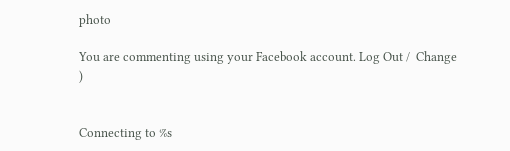photo

You are commenting using your Facebook account. Log Out /  Change )


Connecting to %s